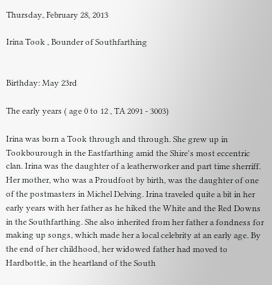Thursday, February 28, 2013

Irina Took , Bounder of Southfarthing


Birthday: May 23rd

The early years ( age 0 to 12 , TA 2091 - 3003)

Irina was born a Took through and through. She grew up in Tookbourough in the Eastfarthing amid the Shire's most eccentric clan. Irina was the daughter of a leatherworker and part time sherriff. Her mother, who was a Proudfoot by birth, was the daughter of one of the postmasters in Michel Delving. Irina traveled quite a bit in her early years with her father as he hiked the White and the Red Downs in the Southfarthing. She also inherited from her father a fondness for making up songs, which made her a local celebrity at an early age. By the end of her childhood, her widowed father had moved to Hardbottle, in the heartland of the South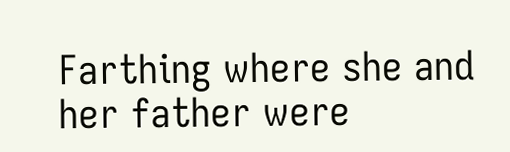Farthing where she and her father were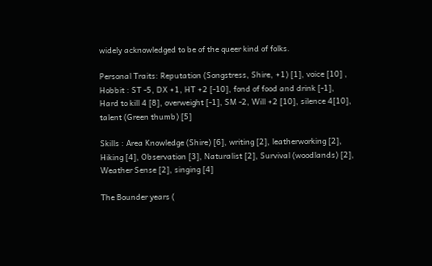widely acknowledged to be of the queer kind of folks.

Personal Traits: Reputation (Songstress, Shire, +1) [1], voice [10] ,
Hobbit : ST -5, DX +1, HT +2 [-10], fond of food and drink [-1], Hard to kill 4 [8], overweight [-1], SM -2, Will +2 [10], silence 4[10], talent (Green thumb) [5]

Skills : Area Knowledge (Shire) [6], writing [2], leatherworking [2], Hiking [4], Observation [3], Naturalist [2], Survival (woodlands) [2], Weather Sense [2], singing [4]

The Bounder years (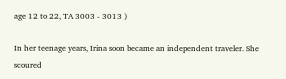age 12 to 22, TA 3003 - 3013 )

In her teenage years, Irina soon became an independent traveler. She scoured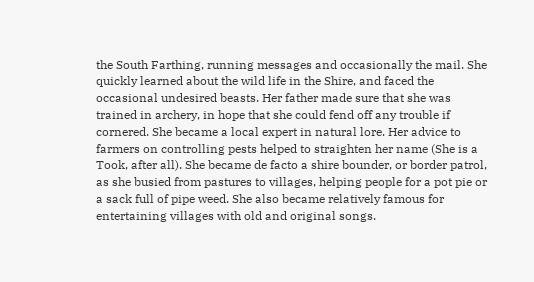the South Farthing, running messages and occasionally the mail. She quickly learned about the wild life in the Shire, and faced the occasional undesired beasts. Her father made sure that she was trained in archery, in hope that she could fend off any trouble if cornered. She became a local expert in natural lore. Her advice to farmers on controlling pests helped to straighten her name (She is a Took, after all). She became de facto a shire bounder, or border patrol, as she busied from pastures to villages, helping people for a pot pie or a sack full of pipe weed. She also became relatively famous for entertaining villages with old and original songs.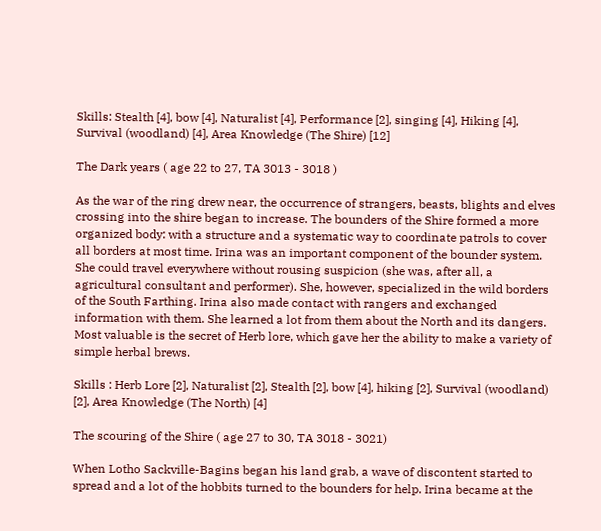Skills: Stealth [4], bow [4], Naturalist [4], Performance [2], singing [4], Hiking [4], Survival (woodland) [4], Area Knowledge (The Shire) [12]

The Dark years ( age 22 to 27, TA 3013 - 3018 )

As the war of the ring drew near, the occurrence of strangers, beasts, blights and elves crossing into the shire began to increase. The bounders of the Shire formed a more organized body: with a structure and a systematic way to coordinate patrols to cover all borders at most time. Irina was an important component of the bounder system. She could travel everywhere without rousing suspicion (she was, after all, a agricultural consultant and performer). She, however, specialized in the wild borders of the South Farthing. Irina also made contact with rangers and exchanged information with them. She learned a lot from them about the North and its dangers. Most valuable is the secret of Herb lore, which gave her the ability to make a variety of simple herbal brews.

Skills : Herb Lore [2], Naturalist [2], Stealth [2], bow [4], hiking [2], Survival (woodland) [2], Area Knowledge (The North) [4]

The scouring of the Shire ( age 27 to 30, TA 3018 - 3021)

When Lotho Sackville-Bagins began his land grab, a wave of discontent started to spread and a lot of the hobbits turned to the bounders for help. Irina became at the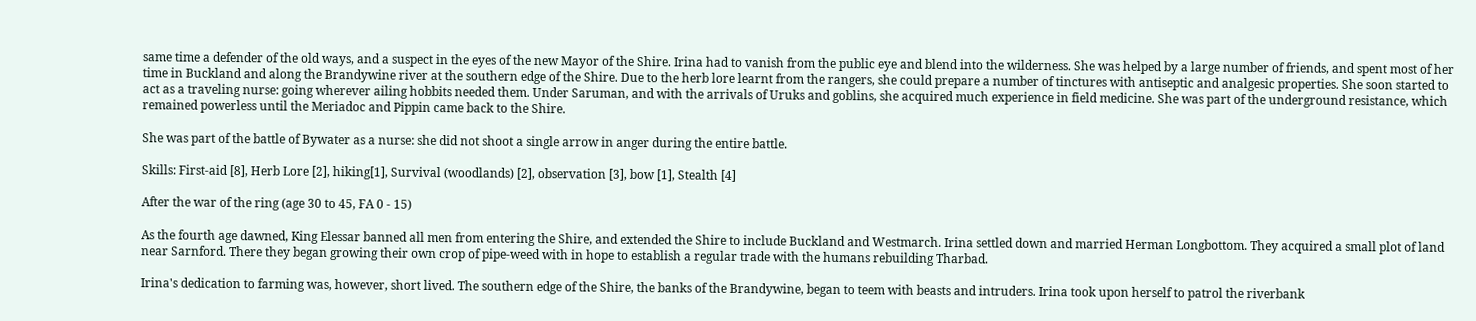same time a defender of the old ways, and a suspect in the eyes of the new Mayor of the Shire. Irina had to vanish from the public eye and blend into the wilderness. She was helped by a large number of friends, and spent most of her time in Buckland and along the Brandywine river at the southern edge of the Shire. Due to the herb lore learnt from the rangers, she could prepare a number of tinctures with antiseptic and analgesic properties. She soon started to act as a traveling nurse: going wherever ailing hobbits needed them. Under Saruman, and with the arrivals of Uruks and goblins, she acquired much experience in field medicine. She was part of the underground resistance, which remained powerless until the Meriadoc and Pippin came back to the Shire.

She was part of the battle of Bywater as a nurse: she did not shoot a single arrow in anger during the entire battle.

Skills: First-aid [8], Herb Lore [2], hiking[1], Survival (woodlands) [2], observation [3], bow [1], Stealth [4]

After the war of the ring (age 30 to 45, FA 0 - 15)

As the fourth age dawned, King Elessar banned all men from entering the Shire, and extended the Shire to include Buckland and Westmarch. Irina settled down and married Herman Longbottom. They acquired a small plot of land near Sarnford. There they began growing their own crop of pipe-weed with in hope to establish a regular trade with the humans rebuilding Tharbad.

Irina's dedication to farming was, however, short lived. The southern edge of the Shire, the banks of the Brandywine, began to teem with beasts and intruders. Irina took upon herself to patrol the riverbank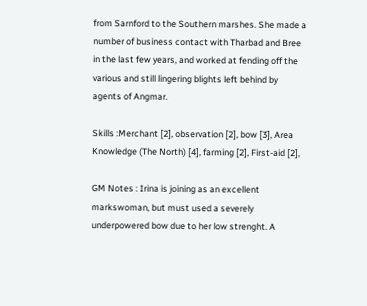from Sarnford to the Southern marshes. She made a number of business contact with Tharbad and Bree in the last few years, and worked at fending off the various and still lingering blights left behind by agents of Angmar.

Skills :Merchant [2], observation [2], bow [3], Area Knowledge (The North) [4], farming [2], First-aid [2],

GM Notes : Irina is joining as an excellent markswoman, but must used a severely underpowered bow due to her low strenght. A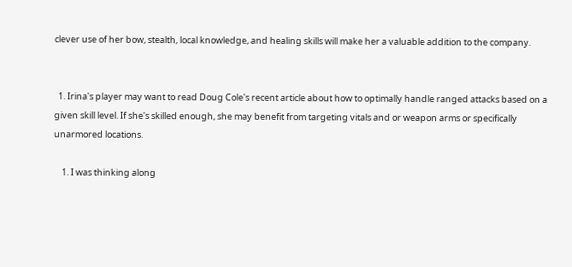clever use of her bow, stealth, local knowledge, and healing skills will make her a valuable addition to the company.


  1. Irina's player may want to read Doug Cole's recent article about how to optimally handle ranged attacks based on a given skill level. If she's skilled enough, she may benefit from targeting vitals and or weapon arms or specifically unarmored locations.

    1. I was thinking along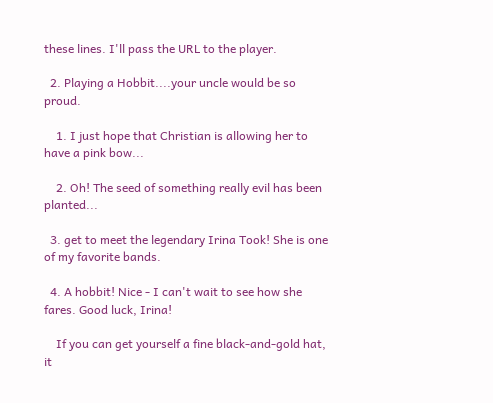these lines. I'll pass the URL to the player.

  2. Playing a Hobbit....your uncle would be so proud.

    1. I just hope that Christian is allowing her to have a pink bow...

    2. Oh! The seed of something really evil has been planted...

  3. get to meet the legendary Irina Took! She is one of my favorite bands.

  4. A hobbit! Nice - I can't wait to see how she fares. Good luck, Irina!

    If you can get yourself a fine black-and-gold hat, it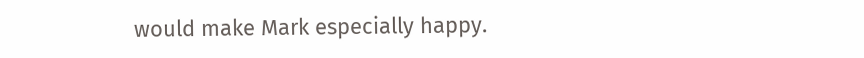would make Mark especially happy.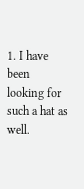1. I have been looking for such a hat as well.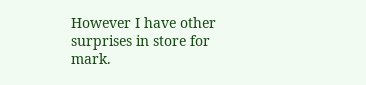However I have other surprises in store for mark.